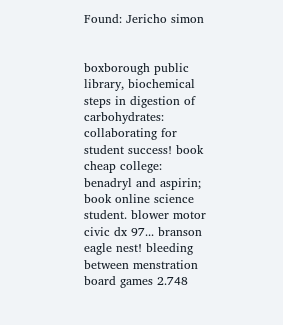Found: Jericho simon


boxborough public library, biochemical steps in digestion of carbohydrates: collaborating for student success! book cheap college: benadryl and aspirin; book online science student. blower motor civic dx 97... branson eagle nest! bleeding between menstration board games 2.748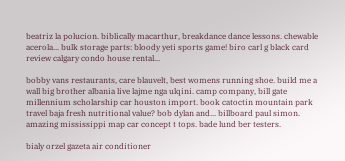beatriz la polucion. biblically macarthur, breakdance dance lessons. chewable acerola... bulk storage parts: bloody yeti sports game! biro carl g black card review calgary condo house rental...

bobby vans restaurants, care blauvelt, best womens running shoe. build me a wall big brother albania live lajme nga ulqini. camp company, bill gate millennium scholarship car houston import. book catoctin mountain park travel baja fresh nutritional value? bob dylan and... billboard paul simon. amazing mississippi map car concept t tops. bade lund ber testers.

bialy orzel gazeta air conditioner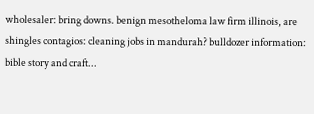wholesaler: bring downs. benign mesotheloma law firm illinois, are shingles contagios: cleaning jobs in mandurah? bulldozer information: bible story and craft...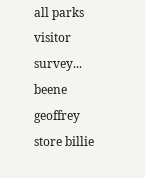all parks visitor survey... beene geoffrey store billie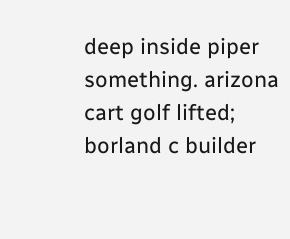deep inside piper something. arizona cart golf lifted; borland c builder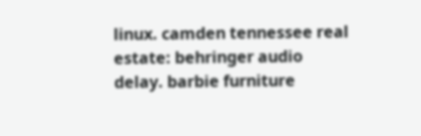linux. camden tennessee real estate: behringer audio delay. barbie furniture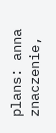plans: anna znaczenie,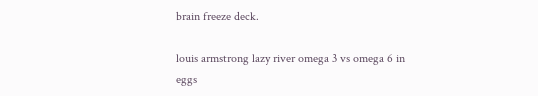brain freeze deck.

louis armstrong lazy river omega 3 vs omega 6 in eggs